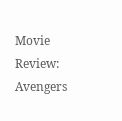Movie Review: Avengers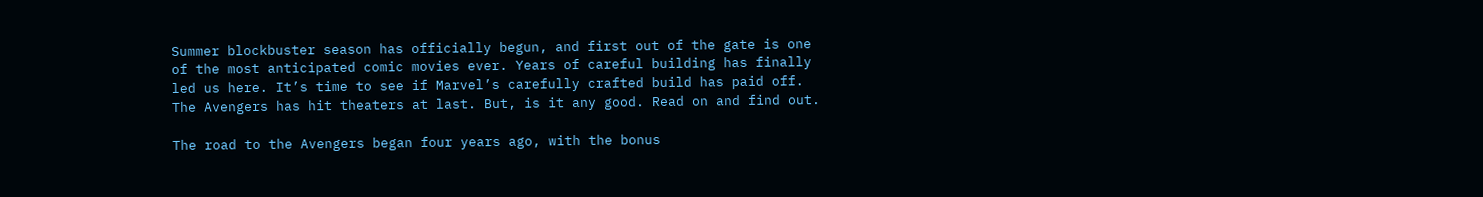Summer blockbuster season has officially begun, and first out of the gate is one of the most anticipated comic movies ever. Years of careful building has finally led us here. It’s time to see if Marvel’s carefully crafted build has paid off. The Avengers has hit theaters at last. But, is it any good. Read on and find out.

The road to the Avengers began four years ago, with the bonus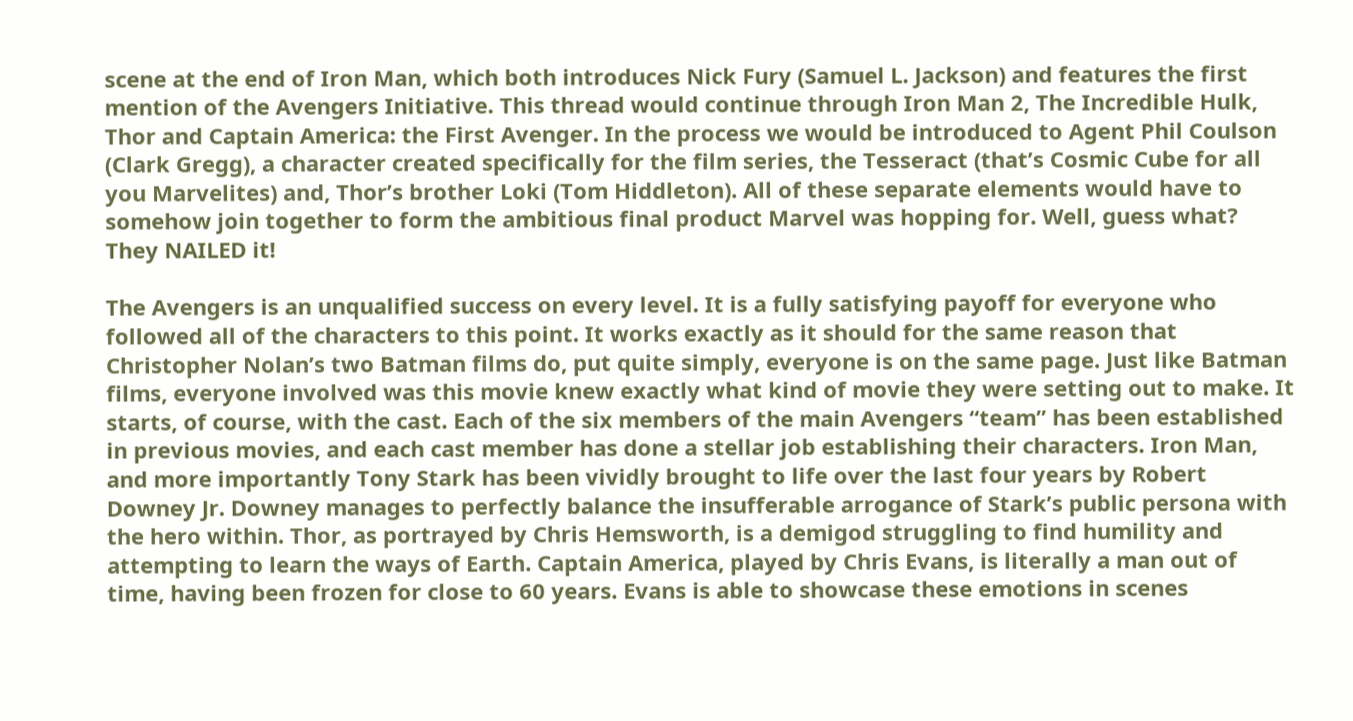scene at the end of Iron Man, which both introduces Nick Fury (Samuel L. Jackson) and features the first mention of the Avengers Initiative. This thread would continue through Iron Man 2, The Incredible Hulk, Thor and Captain America: the First Avenger. In the process we would be introduced to Agent Phil Coulson (Clark Gregg), a character created specifically for the film series, the Tesseract (that’s Cosmic Cube for all you Marvelites) and, Thor’s brother Loki (Tom Hiddleton). All of these separate elements would have to somehow join together to form the ambitious final product Marvel was hopping for. Well, guess what? They NAILED it!

The Avengers is an unqualified success on every level. It is a fully satisfying payoff for everyone who followed all of the characters to this point. It works exactly as it should for the same reason that Christopher Nolan’s two Batman films do, put quite simply, everyone is on the same page. Just like Batman films, everyone involved was this movie knew exactly what kind of movie they were setting out to make. It starts, of course, with the cast. Each of the six members of the main Avengers “team” has been established in previous movies, and each cast member has done a stellar job establishing their characters. Iron Man, and more importantly Tony Stark has been vividly brought to life over the last four years by Robert Downey Jr. Downey manages to perfectly balance the insufferable arrogance of Stark’s public persona with the hero within. Thor, as portrayed by Chris Hemsworth, is a demigod struggling to find humility and attempting to learn the ways of Earth. Captain America, played by Chris Evans, is literally a man out of time, having been frozen for close to 60 years. Evans is able to showcase these emotions in scenes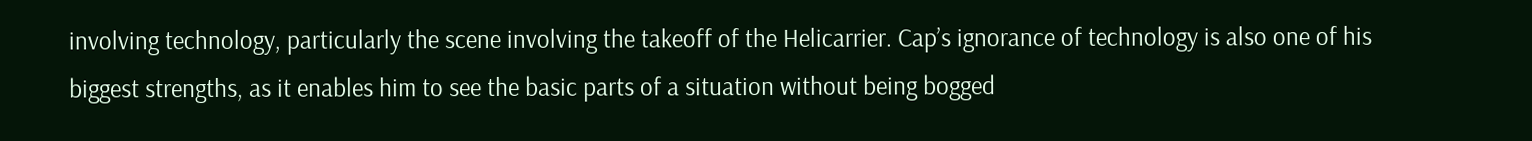involving technology, particularly the scene involving the takeoff of the Helicarrier. Cap’s ignorance of technology is also one of his biggest strengths, as it enables him to see the basic parts of a situation without being bogged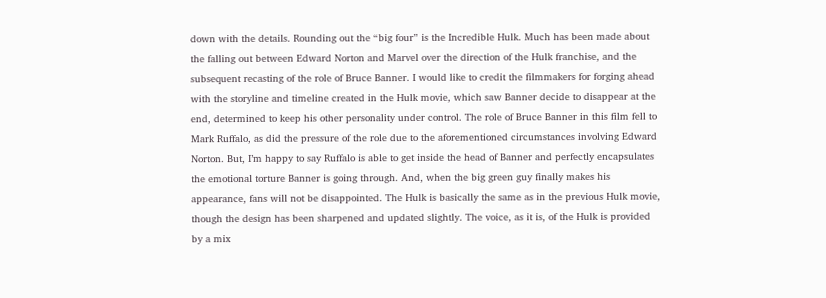down with the details. Rounding out the “big four” is the Incredible Hulk. Much has been made about the falling out between Edward Norton and Marvel over the direction of the Hulk franchise, and the subsequent recasting of the role of Bruce Banner. I would like to credit the filmmakers for forging ahead with the storyline and timeline created in the Hulk movie, which saw Banner decide to disappear at the end, determined to keep his other personality under control. The role of Bruce Banner in this film fell to Mark Ruffalo, as did the pressure of the role due to the aforementioned circumstances involving Edward Norton. But, I’m happy to say Ruffalo is able to get inside the head of Banner and perfectly encapsulates the emotional torture Banner is going through. And, when the big green guy finally makes his appearance, fans will not be disappointed. The Hulk is basically the same as in the previous Hulk movie, though the design has been sharpened and updated slightly. The voice, as it is, of the Hulk is provided by a mix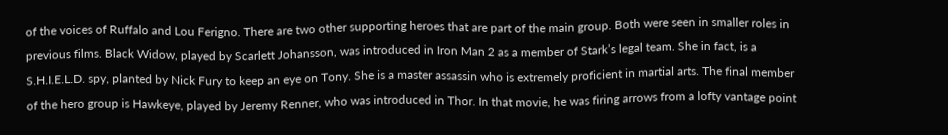of the voices of Ruffalo and Lou Ferigno. There are two other supporting heroes that are part of the main group. Both were seen in smaller roles in previous films. Black Widow, played by Scarlett Johansson, was introduced in Iron Man 2 as a member of Stark’s legal team. She in fact, is a S.H.I.E.L.D. spy, planted by Nick Fury to keep an eye on Tony. She is a master assassin who is extremely proficient in martial arts. The final member of the hero group is Hawkeye, played by Jeremy Renner, who was introduced in Thor. In that movie, he was firing arrows from a lofty vantage point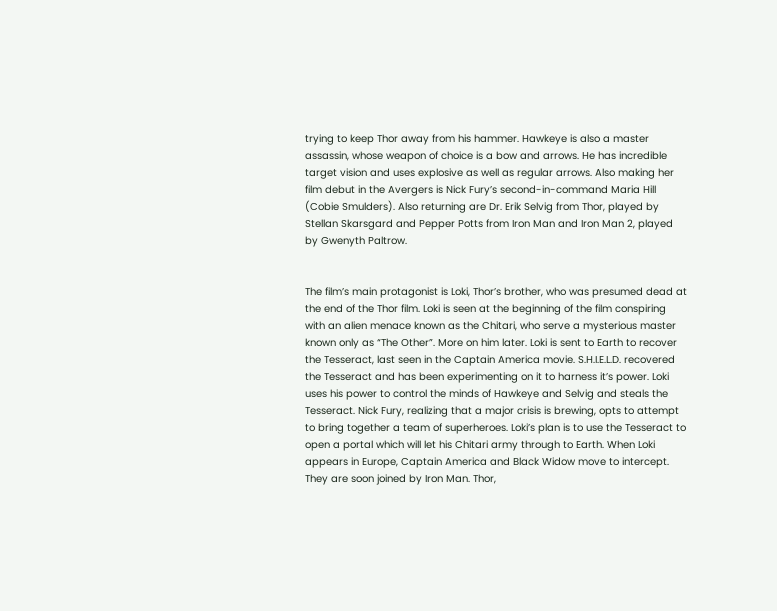trying to keep Thor away from his hammer. Hawkeye is also a master assassin, whose weapon of choice is a bow and arrows. He has incredible target vision and uses explosive as well as regular arrows. Also making her film debut in the Avergers is Nick Fury’s second-in-command Maria Hill (Cobie Smulders). Also returning are Dr. Erik Selvig from Thor, played by Stellan Skarsgard and Pepper Potts from Iron Man and Iron Man 2, played by Gwenyth Paltrow.


The film’s main protagonist is Loki, Thor’s brother, who was presumed dead at the end of the Thor film. Loki is seen at the beginning of the film conspiring with an alien menace known as the Chitari, who serve a mysterious master known only as “The Other”. More on him later. Loki is sent to Earth to recover the Tesseract, last seen in the Captain America movie. S.H.I.E.L.D. recovered the Tesseract and has been experimenting on it to harness it’s power. Loki uses his power to control the minds of Hawkeye and Selvig and steals the Tesseract. Nick Fury, realizing that a major crisis is brewing, opts to attempt to bring together a team of superheroes. Loki’s plan is to use the Tesseract to open a portal which will let his Chitari army through to Earth. When Loki appears in Europe, Captain America and Black Widow move to intercept. They are soon joined by Iron Man. Thor,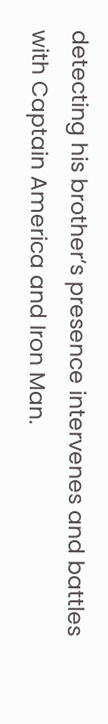detecting his brother’s presence intervenes and battles with Captain America and Iron Man.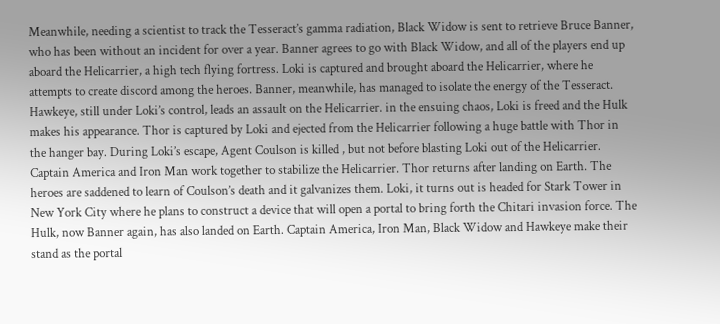Meanwhile, needing a scientist to track the Tesseract’s gamma radiation, Black Widow is sent to retrieve Bruce Banner, who has been without an incident for over a year. Banner agrees to go with Black Widow, and all of the players end up aboard the Helicarrier, a high tech flying fortress. Loki is captured and brought aboard the Helicarrier, where he attempts to create discord among the heroes. Banner, meanwhile, has managed to isolate the energy of the Tesseract. Hawkeye, still under Loki’s control, leads an assault on the Helicarrier. in the ensuing chaos, Loki is freed and the Hulk makes his appearance. Thor is captured by Loki and ejected from the Helicarrier following a huge battle with Thor in the hanger bay. During Loki’s escape, Agent Coulson is killed , but not before blasting Loki out of the Helicarrier. Captain America and Iron Man work together to stabilize the Helicarrier. Thor returns after landing on Earth. The heroes are saddened to learn of Coulson’s death and it galvanizes them. Loki, it turns out is headed for Stark Tower in New York City where he plans to construct a device that will open a portal to bring forth the Chitari invasion force. The Hulk, now Banner again, has also landed on Earth. Captain America, Iron Man, Black Widow and Hawkeye make their stand as the portal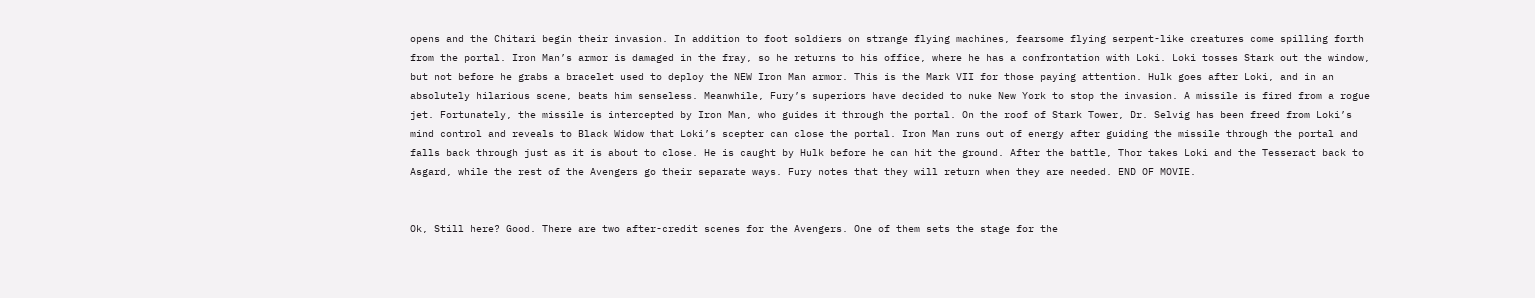opens and the Chitari begin their invasion. In addition to foot soldiers on strange flying machines, fearsome flying serpent-like creatures come spilling forth from the portal. Iron Man’s armor is damaged in the fray, so he returns to his office, where he has a confrontation with Loki. Loki tosses Stark out the window, but not before he grabs a bracelet used to deploy the NEW Iron Man armor. This is the Mark VII for those paying attention. Hulk goes after Loki, and in an absolutely hilarious scene, beats him senseless. Meanwhile, Fury’s superiors have decided to nuke New York to stop the invasion. A missile is fired from a rogue jet. Fortunately, the missile is intercepted by Iron Man, who guides it through the portal. On the roof of Stark Tower, Dr. Selvig has been freed from Loki’s mind control and reveals to Black Widow that Loki’s scepter can close the portal. Iron Man runs out of energy after guiding the missile through the portal and falls back through just as it is about to close. He is caught by Hulk before he can hit the ground. After the battle, Thor takes Loki and the Tesseract back to Asgard, while the rest of the Avengers go their separate ways. Fury notes that they will return when they are needed. END OF MOVIE.


Ok, Still here? Good. There are two after-credit scenes for the Avengers. One of them sets the stage for the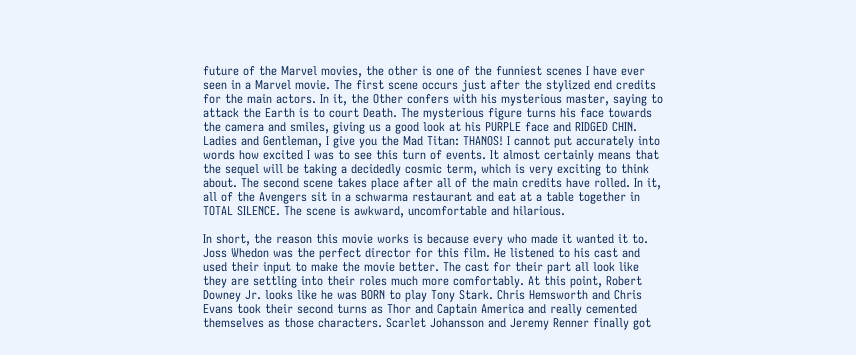future of the Marvel movies, the other is one of the funniest scenes I have ever seen in a Marvel movie. The first scene occurs just after the stylized end credits for the main actors. In it, the Other confers with his mysterious master, saying to attack the Earth is to court Death. The mysterious figure turns his face towards the camera and smiles, giving us a good look at his PURPLE face and RIDGED CHIN. Ladies and Gentleman, I give you the Mad Titan: THANOS! I cannot put accurately into words how excited I was to see this turn of events. It almost certainly means that the sequel will be taking a decidedly cosmic term, which is very exciting to think about. The second scene takes place after all of the main credits have rolled. In it, all of the Avengers sit in a schwarma restaurant and eat at a table together in TOTAL SILENCE. The scene is awkward, uncomfortable and hilarious.

In short, the reason this movie works is because every who made it wanted it to. Joss Whedon was the perfect director for this film. He listened to his cast and used their input to make the movie better. The cast for their part all look like they are settling into their roles much more comfortably. At this point, Robert Downey Jr. looks like he was BORN to play Tony Stark. Chris Hemsworth and Chris Evans took their second turns as Thor and Captain America and really cemented themselves as those characters. Scarlet Johansson and Jeremy Renner finally got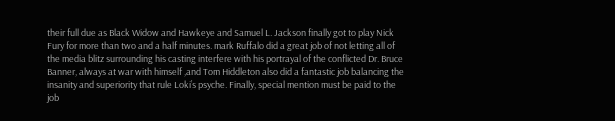their full due as Black Widow and Hawkeye and Samuel L. Jackson finally got to play Nick Fury for more than two and a half minutes. mark Ruffalo did a great job of not letting all of the media blitz surrounding his casting interfere with his portrayal of the conflicted Dr. Bruce Banner, always at war with himself ,and Tom Hiddleton also did a fantastic job balancing the insanity and superiority that rule Loki’s psyche. Finally, special mention must be paid to the job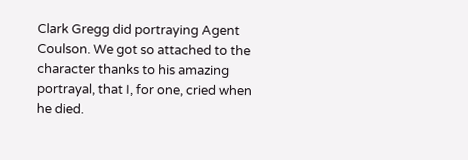Clark Gregg did portraying Agent Coulson. We got so attached to the character thanks to his amazing portrayal, that I, for one, cried when he died.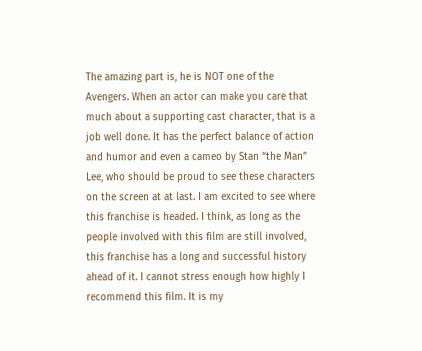The amazing part is, he is NOT one of the Avengers. When an actor can make you care that much about a supporting cast character, that is a job well done. It has the perfect balance of action and humor and even a cameo by Stan “the Man” Lee, who should be proud to see these characters on the screen at at last. I am excited to see where this franchise is headed. I think, as long as the people involved with this film are still involved, this franchise has a long and successful history ahead of it. I cannot stress enough how highly I recommend this film. It is my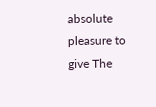absolute pleasure to give The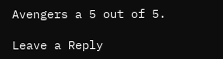Avengers a 5 out of 5.

Leave a Reply